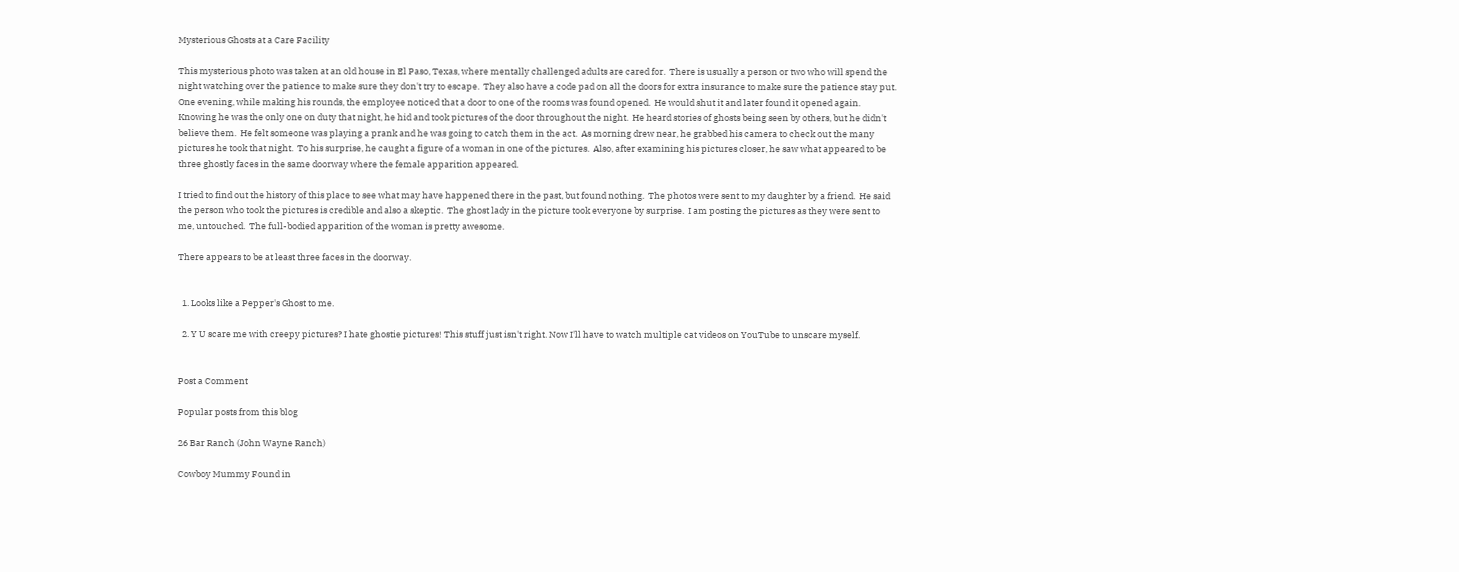Mysterious Ghosts at a Care Facility

This mysterious photo was taken at an old house in El Paso, Texas, where mentally challenged adults are cared for.  There is usually a person or two who will spend the night watching over the patience to make sure they don't try to escape.  They also have a code pad on all the doors for extra insurance to make sure the patience stay put.  One evening, while making his rounds, the employee noticed that a door to one of the rooms was found opened.  He would shut it and later found it opened again.  Knowing he was the only one on duty that night, he hid and took pictures of the door throughout the night.  He heard stories of ghosts being seen by others, but he didn't believe them.  He felt someone was playing a prank and he was going to catch them in the act.  As morning drew near, he grabbed his camera to check out the many pictures he took that night.  To his surprise, he caught a figure of a woman in one of the pictures.  Also, after examining his pictures closer, he saw what appeared to be three ghostly faces in the same doorway where the female apparition appeared.

I tried to find out the history of this place to see what may have happened there in the past, but found nothing.  The photos were sent to my daughter by a friend.  He said the person who took the pictures is credible and also a skeptic.  The ghost lady in the picture took everyone by surprise.  I am posting the pictures as they were sent to me, untouched.  The full-bodied apparition of the woman is pretty awesome.

There appears to be at least three faces in the doorway.


  1. Looks like a Pepper's Ghost to me.

  2. Y U scare me with creepy pictures? I hate ghostie pictures! This stuff just isn't right. Now I'll have to watch multiple cat videos on YouTube to unscare myself.


Post a Comment

Popular posts from this blog

26 Bar Ranch (John Wayne Ranch)

Cowboy Mummy Found in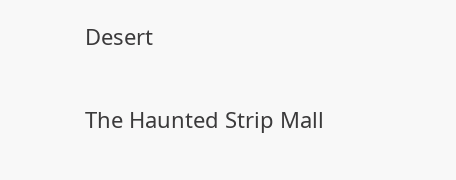Desert

The Haunted Strip Mall